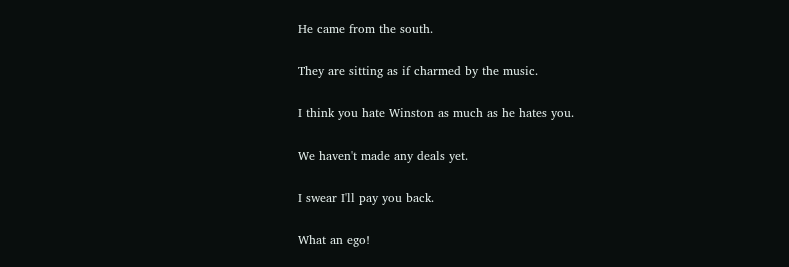He came from the south.

They are sitting as if charmed by the music.

I think you hate Winston as much as he hates you.

We haven't made any deals yet.

I swear I'll pay you back.

What an ego!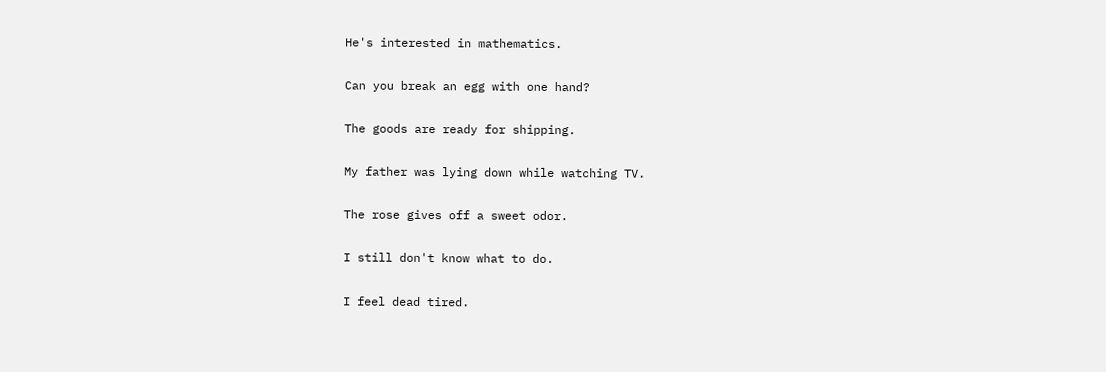He's interested in mathematics.

Can you break an egg with one hand?

The goods are ready for shipping.

My father was lying down while watching TV.

The rose gives off a sweet odor.

I still don't know what to do.

I feel dead tired.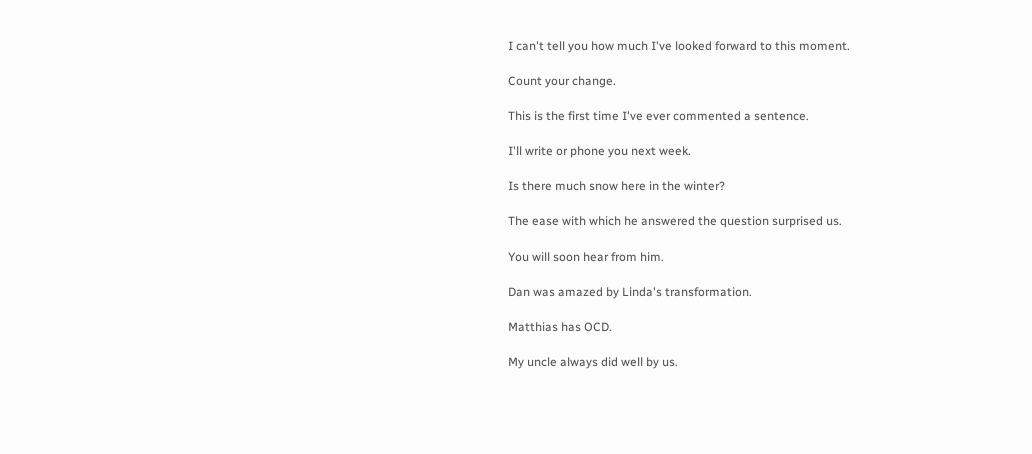I can't tell you how much I've looked forward to this moment.

Count your change.

This is the first time I've ever commented a sentence.

I'll write or phone you next week.

Is there much snow here in the winter?

The ease with which he answered the question surprised us.

You will soon hear from him.

Dan was amazed by Linda's transformation.

Matthias has OCD.

My uncle always did well by us.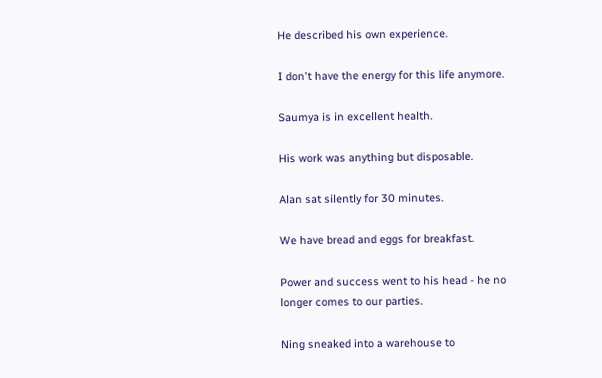He described his own experience.

I don't have the energy for this life anymore.

Saumya is in excellent health.

His work was anything but disposable.

Alan sat silently for 30 minutes.

We have bread and eggs for breakfast.

Power and success went to his head - he no longer comes to our parties.

Ning sneaked into a warehouse to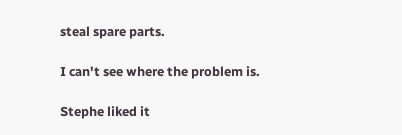steal spare parts.

I can't see where the problem is.

Stephe liked it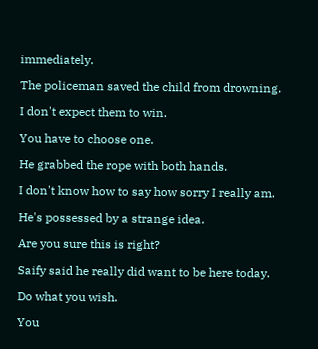immediately.

The policeman saved the child from drowning.

I don't expect them to win.

You have to choose one.

He grabbed the rope with both hands.

I don't know how to say how sorry I really am.

He's possessed by a strange idea.

Are you sure this is right?

Saify said he really did want to be here today.

Do what you wish.

You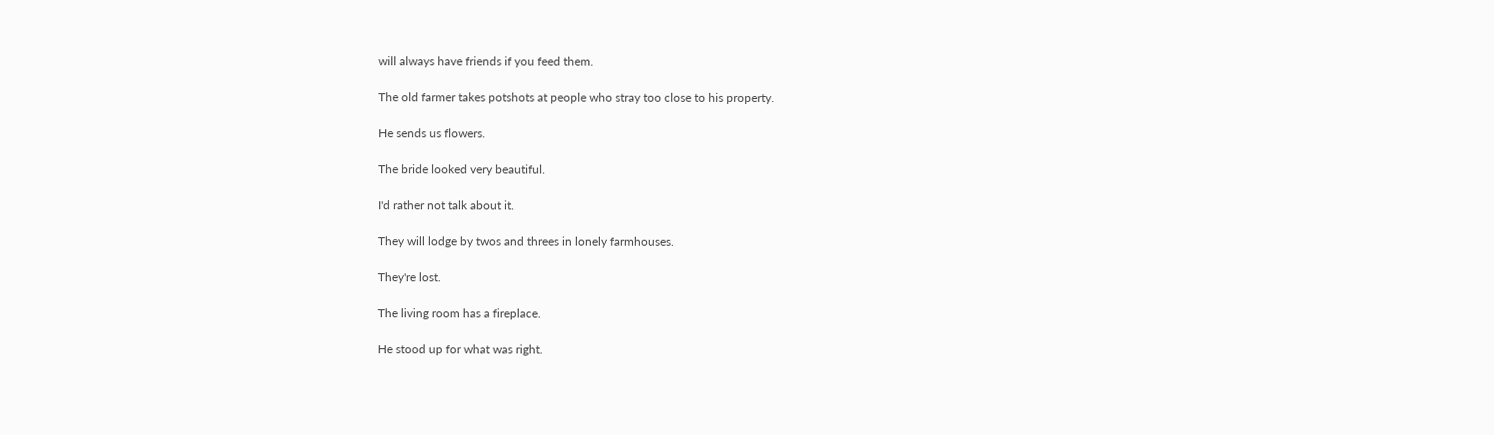will always have friends if you feed them.

The old farmer takes potshots at people who stray too close to his property.

He sends us flowers.

The bride looked very beautiful.

I'd rather not talk about it.

They will lodge by twos and threes in lonely farmhouses.

They're lost.

The living room has a fireplace.

He stood up for what was right.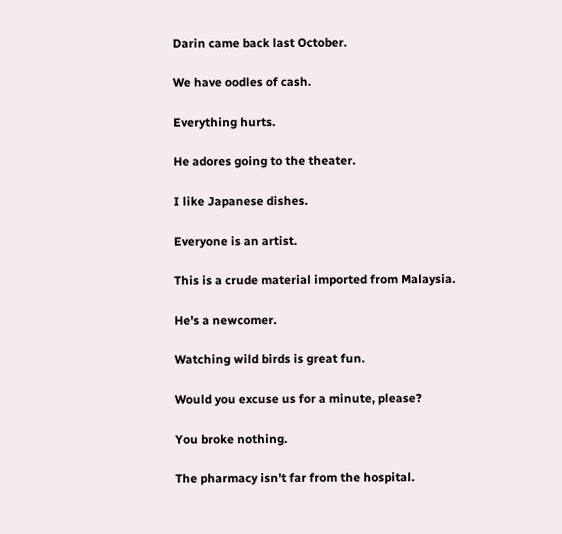Darin came back last October.

We have oodles of cash.

Everything hurts.

He adores going to the theater.

I like Japanese dishes.

Everyone is an artist.

This is a crude material imported from Malaysia.

He's a newcomer.

Watching wild birds is great fun.

Would you excuse us for a minute, please?

You broke nothing.

The pharmacy isn't far from the hospital.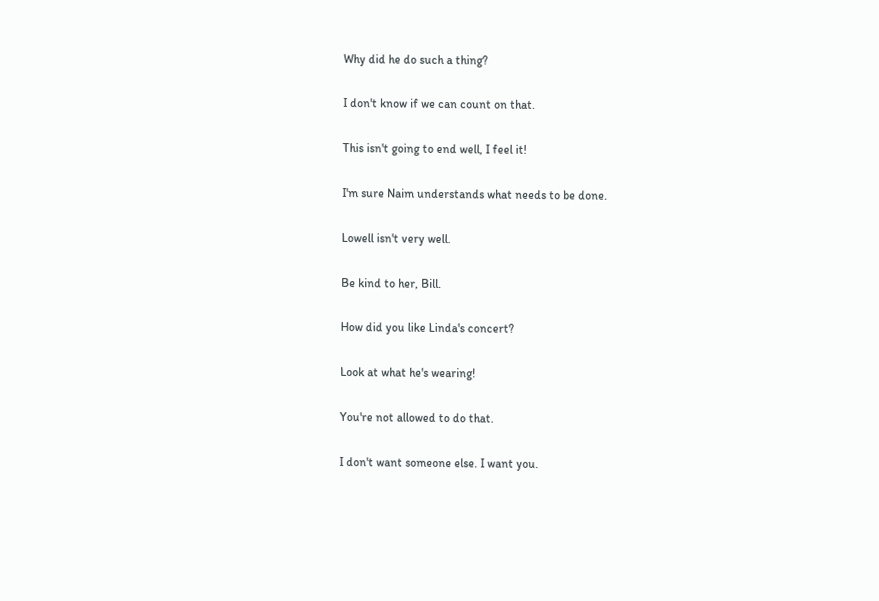Why did he do such a thing?

I don't know if we can count on that.

This isn't going to end well, I feel it!

I'm sure Naim understands what needs to be done.

Lowell isn't very well.

Be kind to her, Bill.

How did you like Linda's concert?

Look at what he's wearing!

You're not allowed to do that.

I don't want someone else. I want you.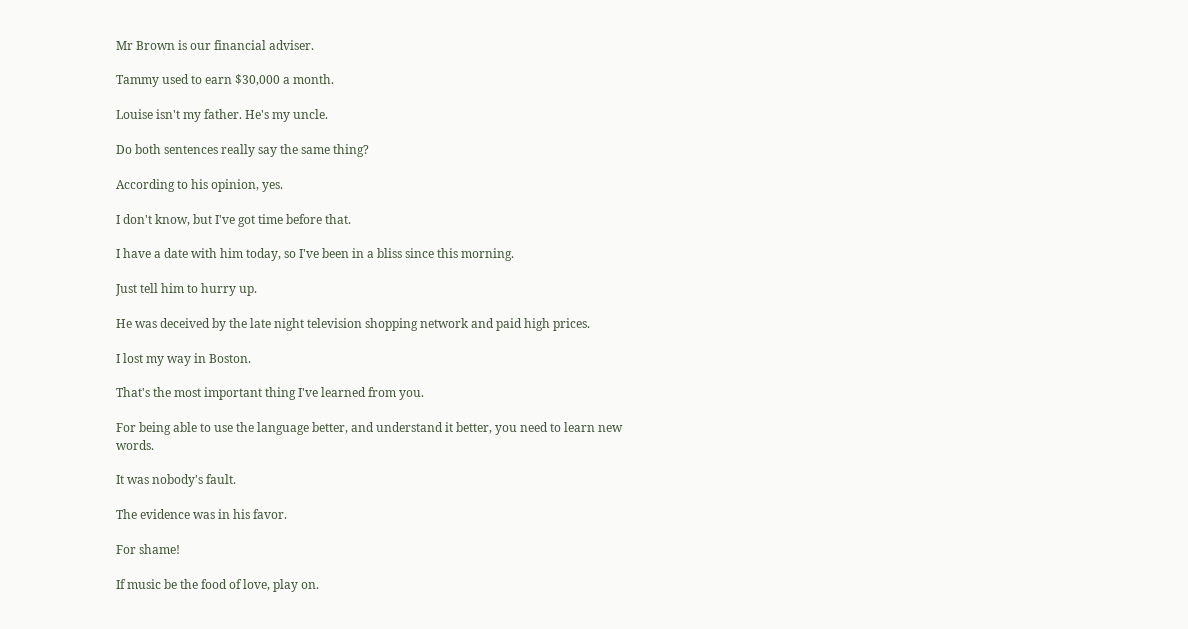Mr Brown is our financial adviser.

Tammy used to earn $30,000 a month.

Louise isn't my father. He's my uncle.

Do both sentences really say the same thing?

According to his opinion, yes.

I don't know, but I've got time before that.

I have a date with him today, so I've been in a bliss since this morning.

Just tell him to hurry up.

He was deceived by the late night television shopping network and paid high prices.

I lost my way in Boston.

That's the most important thing I've learned from you.

For being able to use the language better, and understand it better, you need to learn new words.

It was nobody's fault.

The evidence was in his favor.

For shame!

If music be the food of love, play on.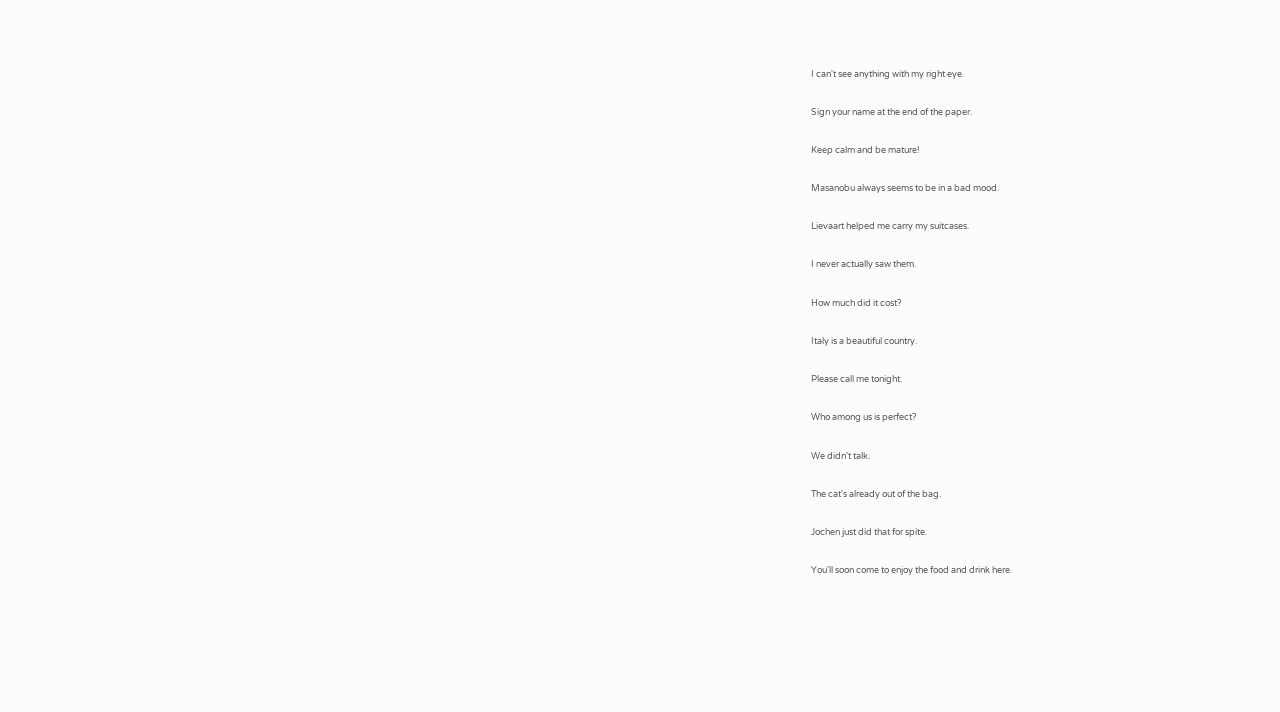I can't see anything with my right eye.

Sign your name at the end of the paper.

Keep calm and be mature!

Masanobu always seems to be in a bad mood.

Lievaart helped me carry my suitcases.

I never actually saw them.

How much did it cost?

Italy is a beautiful country.

Please call me tonight.

Who among us is perfect?

We didn't talk.

The cat's already out of the bag.

Jochen just did that for spite.

You'll soon come to enjoy the food and drink here.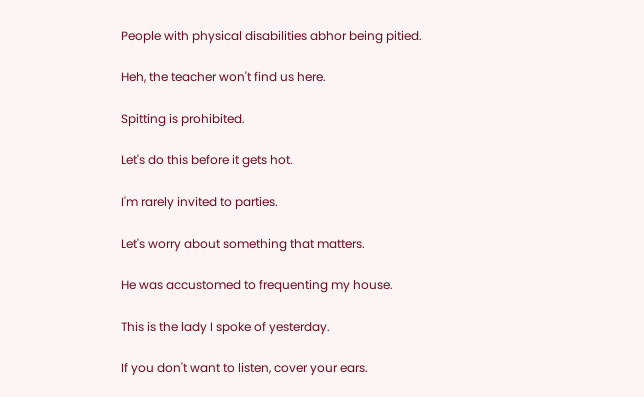People with physical disabilities abhor being pitied.

Heh, the teacher won't find us here.

Spitting is prohibited.

Let's do this before it gets hot.

I'm rarely invited to parties.

Let's worry about something that matters.

He was accustomed to frequenting my house.

This is the lady I spoke of yesterday.

If you don't want to listen, cover your ears.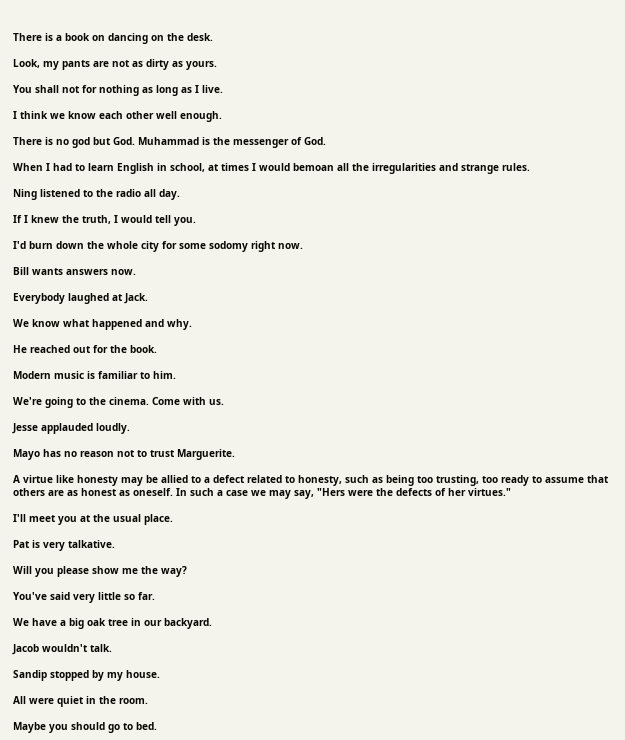There is a book on dancing on the desk.

Look, my pants are not as dirty as yours.

You shall not for nothing as long as I live.

I think we know each other well enough.

There is no god but God. Muhammad is the messenger of God.

When I had to learn English in school, at times I would bemoan all the irregularities and strange rules.

Ning listened to the radio all day.

If I knew the truth, I would tell you.

I'd burn down the whole city for some sodomy right now.

Bill wants answers now.

Everybody laughed at Jack.

We know what happened and why.

He reached out for the book.

Modern music is familiar to him.

We're going to the cinema. Come with us.

Jesse applauded loudly.

Mayo has no reason not to trust Marguerite.

A virtue like honesty may be allied to a defect related to honesty, such as being too trusting, too ready to assume that others are as honest as oneself. In such a case we may say, "Hers were the defects of her virtues."

I'll meet you at the usual place.

Pat is very talkative.

Will you please show me the way?

You've said very little so far.

We have a big oak tree in our backyard.

Jacob wouldn't talk.

Sandip stopped by my house.

All were quiet in the room.

Maybe you should go to bed.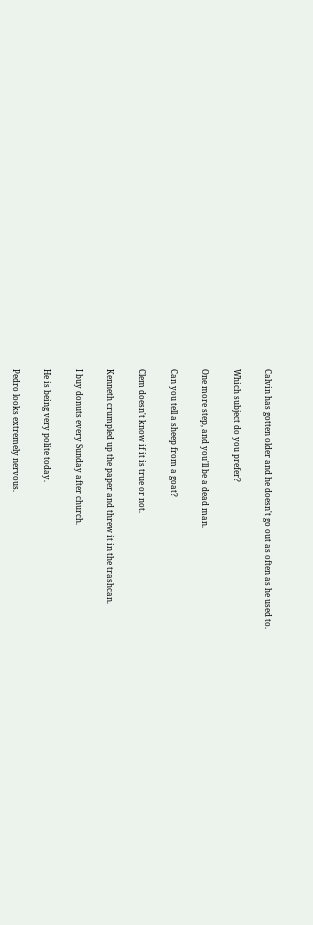Calvin has gotten older and he doesn't go out as often as he used to.

Which subject do you prefer?

One more step, and you'll be a dead man.

Can you tell a sheep from a goat?

Clem doesn't know if it is true or not.

Kenneth crumpled up the paper and threw it in the trashcan.

I buy donuts every Sunday after church.

He is being very polite today.

Pedro looks extremely nervous.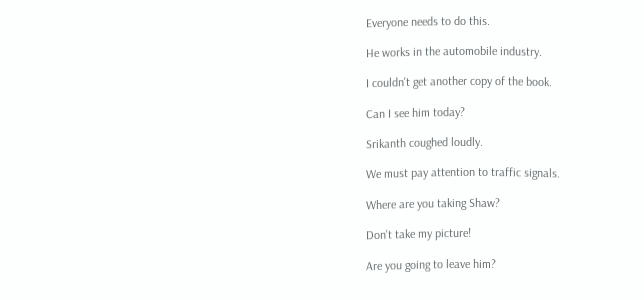Everyone needs to do this.

He works in the automobile industry.

I couldn't get another copy of the book.

Can I see him today?

Srikanth coughed loudly.

We must pay attention to traffic signals.

Where are you taking Shaw?

Don't take my picture!

Are you going to leave him?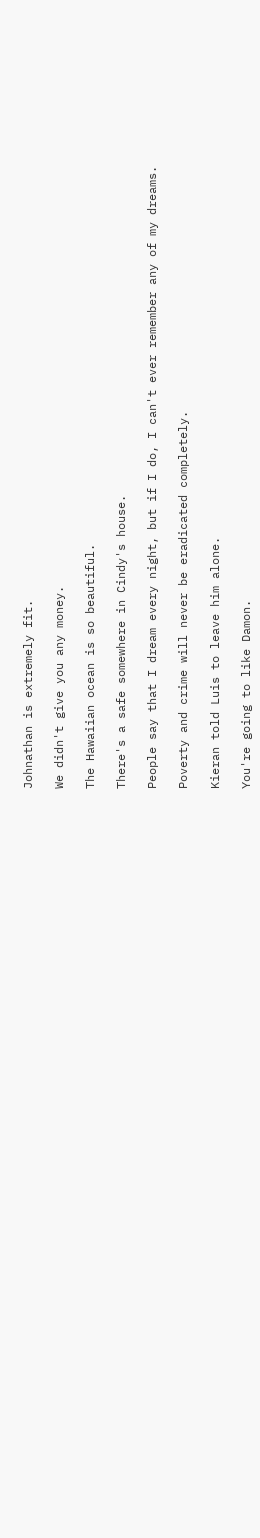Johnathan is extremely fit.

We didn't give you any money.

The Hawaiian ocean is so beautiful.

There's a safe somewhere in Cindy's house.

People say that I dream every night, but if I do, I can't ever remember any of my dreams.

Poverty and crime will never be eradicated completely.

Kieran told Luis to leave him alone.

You're going to like Damon.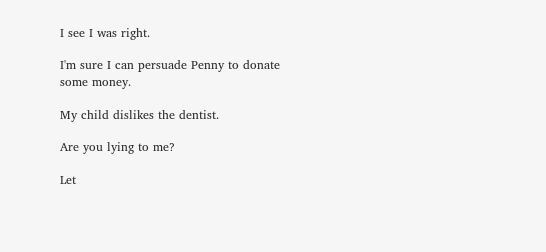I see I was right.

I'm sure I can persuade Penny to donate some money.

My child dislikes the dentist.

Are you lying to me?

Let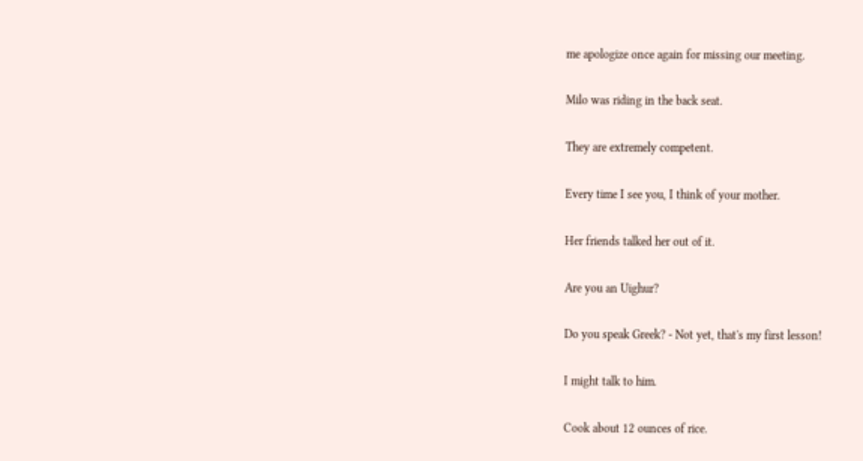me apologize once again for missing our meeting.

Milo was riding in the back seat.

They are extremely competent.

Every time I see you, I think of your mother.

Her friends talked her out of it.

Are you an Uighur?

Do you speak Greek? - Not yet, that's my first lesson!

I might talk to him.

Cook about 12 ounces of rice.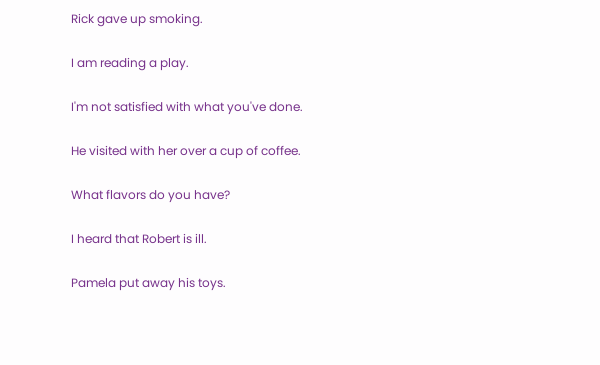Rick gave up smoking.

I am reading a play.

I'm not satisfied with what you've done.

He visited with her over a cup of coffee.

What flavors do you have?

I heard that Robert is ill.

Pamela put away his toys.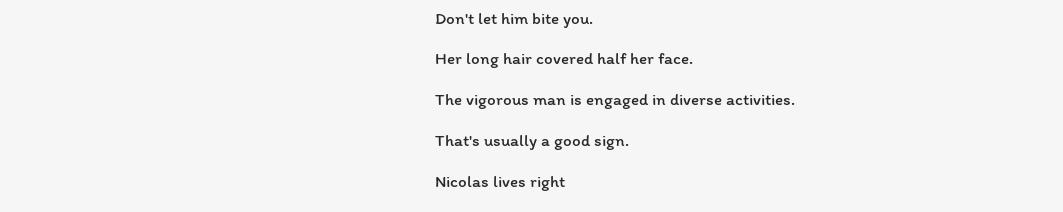Don't let him bite you.

Her long hair covered half her face.

The vigorous man is engaged in diverse activities.

That's usually a good sign.

Nicolas lives right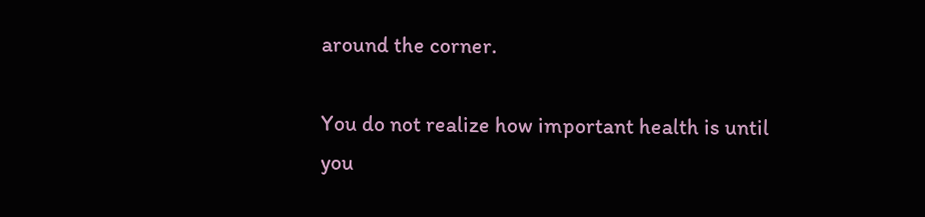around the corner.

You do not realize how important health is until you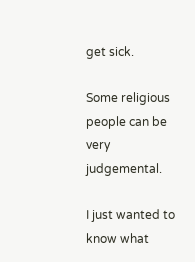get sick.

Some religious people can be very judgemental.

I just wanted to know what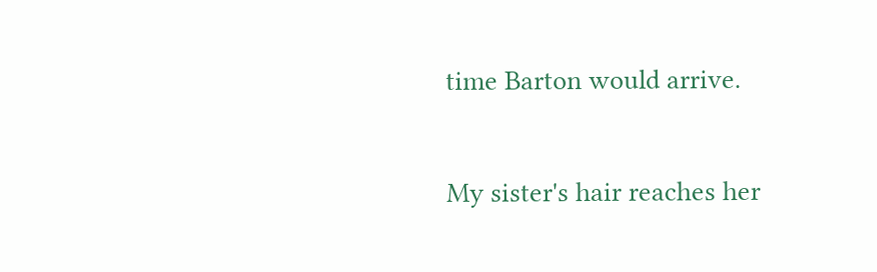time Barton would arrive.

My sister's hair reaches her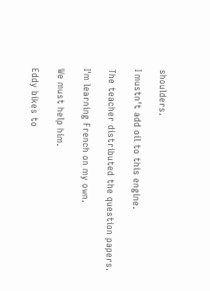shoulders.

I mustn't add oil to this engine.

The teacher distributed the question papers.

I'm learning French on my own.

We must help him.

Eddy bikes to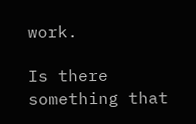work.

Is there something that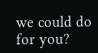we could do for you?